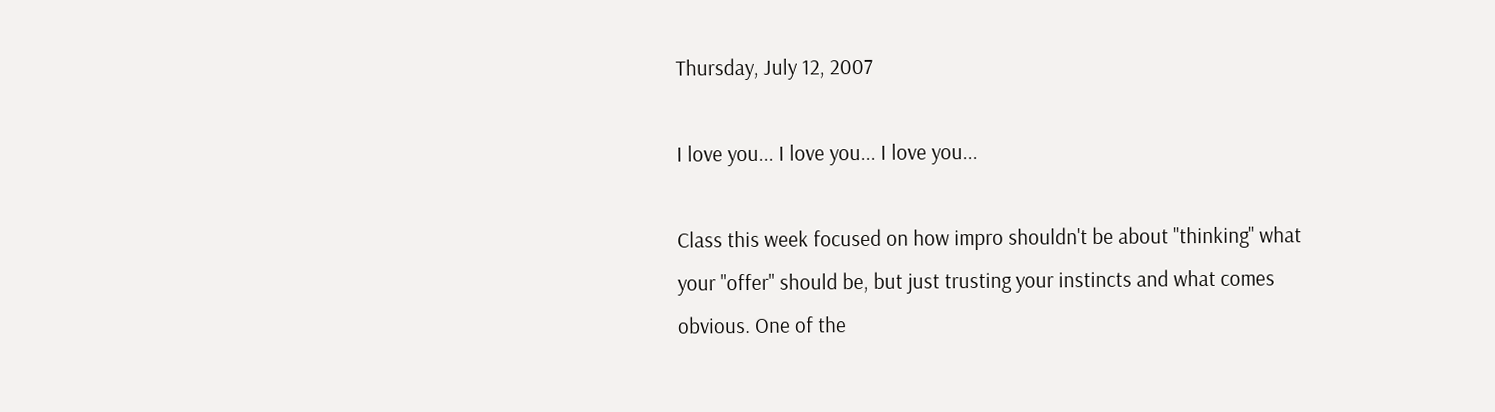Thursday, July 12, 2007

I love you... I love you... I love you...

Class this week focused on how impro shouldn't be about "thinking" what your "offer" should be, but just trusting your instincts and what comes obvious. One of the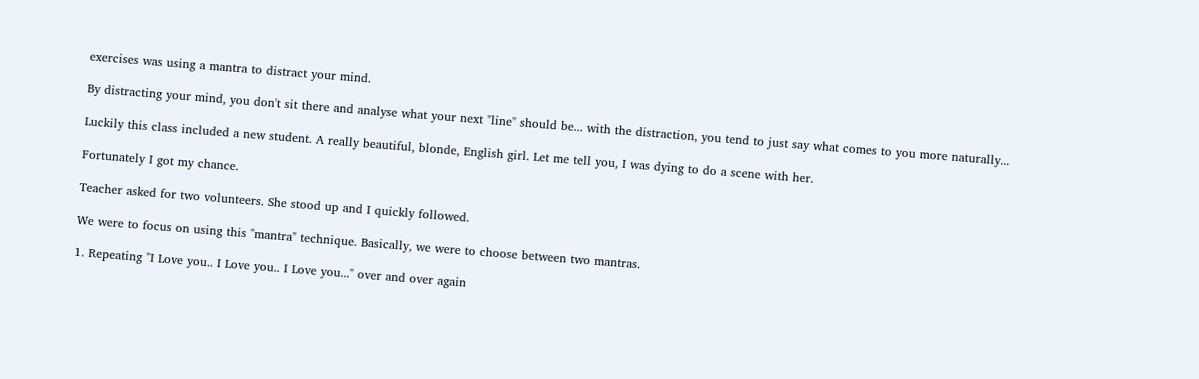exercises was using a mantra to distract your mind.

By distracting your mind, you don't sit there and analyse what your next "line" should be... with the distraction, you tend to just say what comes to you more naturally...

Luckily this class included a new student. A really beautiful, blonde, English girl. Let me tell you, I was dying to do a scene with her.

Fortunately I got my chance.

Teacher asked for two volunteers. She stood up and I quickly followed.

We were to focus on using this "mantra" technique. Basically, we were to choose between two mantras.

1. Repeating "I Love you.. I Love you.. I Love you..." over and over again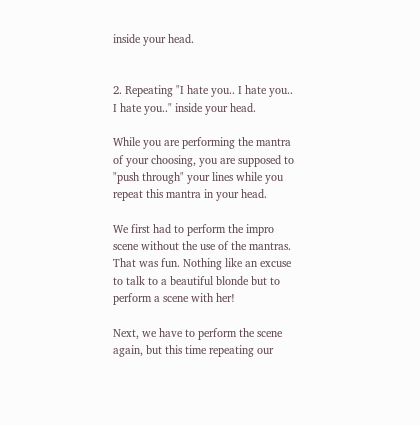inside your head.


2. Repeating "I hate you.. I hate you.. I hate you.." inside your head.

While you are performing the mantra of your choosing, you are supposed to "push through" your lines while you repeat this mantra in your head.

We first had to perform the impro scene without the use of the mantras. That was fun. Nothing like an excuse to talk to a beautiful blonde but to perform a scene with her!

Next, we have to perform the scene again, but this time repeating our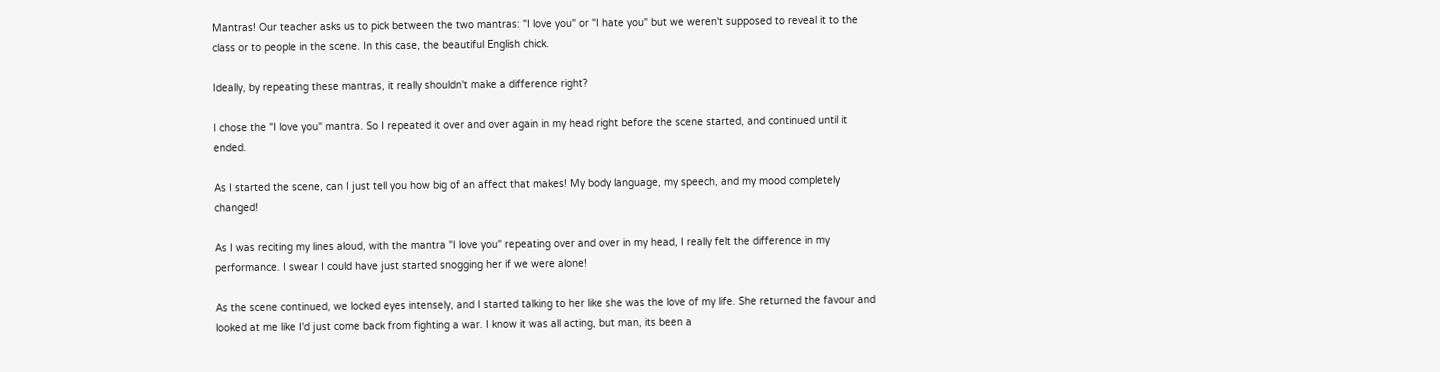Mantras! Our teacher asks us to pick between the two mantras: "I love you" or "I hate you" but we weren't supposed to reveal it to the class or to people in the scene. In this case, the beautiful English chick.

Ideally, by repeating these mantras, it really shouldn't make a difference right?

I chose the "I love you" mantra. So I repeated it over and over again in my head right before the scene started, and continued until it ended.

As I started the scene, can I just tell you how big of an affect that makes! My body language, my speech, and my mood completely changed!

As I was reciting my lines aloud, with the mantra "I love you" repeating over and over in my head, I really felt the difference in my performance. I swear I could have just started snogging her if we were alone!

As the scene continued, we locked eyes intensely, and I started talking to her like she was the love of my life. She returned the favour and looked at me like I'd just come back from fighting a war. I know it was all acting, but man, its been a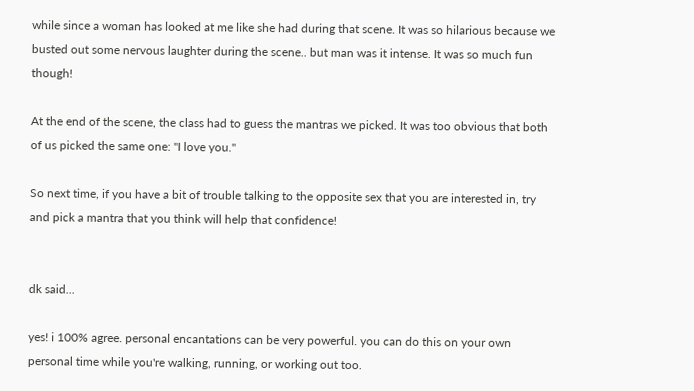while since a woman has looked at me like she had during that scene. It was so hilarious because we busted out some nervous laughter during the scene.. but man was it intense. It was so much fun though!

At the end of the scene, the class had to guess the mantras we picked. It was too obvious that both of us picked the same one: "I love you."

So next time, if you have a bit of trouble talking to the opposite sex that you are interested in, try and pick a mantra that you think will help that confidence!


dk said...

yes! i 100% agree. personal encantations can be very powerful. you can do this on your own personal time while you're walking, running, or working out too.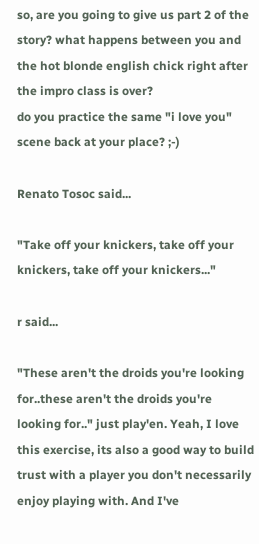so, are you going to give us part 2 of the story? what happens between you and the hot blonde english chick right after the impro class is over?
do you practice the same "i love you" scene back at your place? ;-)

Renato Tosoc said...

"Take off your knickers, take off your knickers, take off your knickers..."

r said...

"These aren't the droids you're looking for..these aren't the droids you're looking for.." just play'en. Yeah, I love this exercise, its also a good way to build trust with a player you don't necessarily enjoy playing with. And I've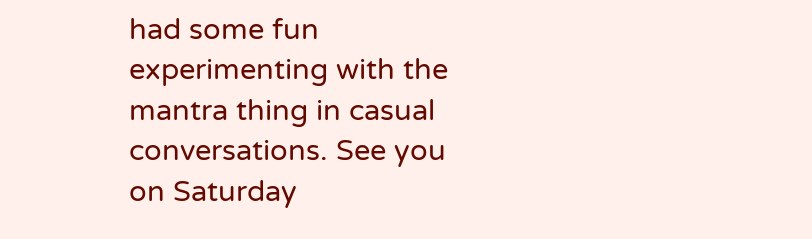had some fun experimenting with the mantra thing in casual conversations. See you on Saturday